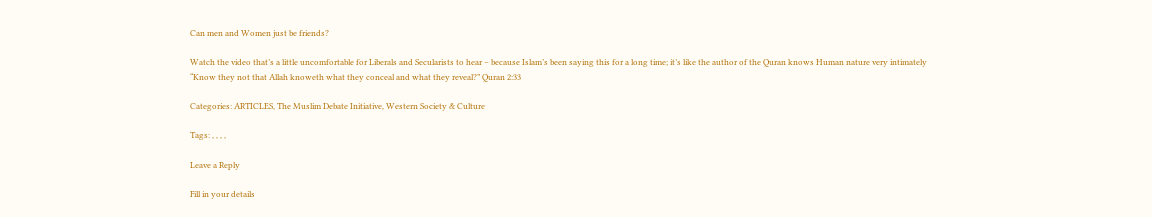Can men and Women just be friends?

Watch the video that’s a little uncomfortable for Liberals and Secularists to hear – because Islam’s been saying this for a long time; it’s like the author of the Quran knows Human nature very intimately
“Know they not that Allah knoweth what they conceal and what they reveal?” Quran 2:33

Categories: ARTICLES, The Muslim Debate Initiative, Western Society & Culture

Tags: , , , ,

Leave a Reply

Fill in your details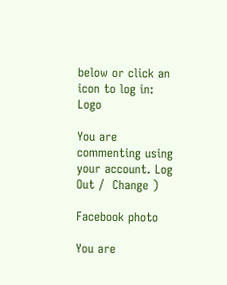below or click an icon to log in: Logo

You are commenting using your account. Log Out /  Change )

Facebook photo

You are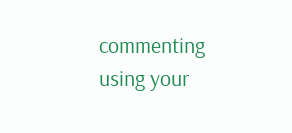commenting using your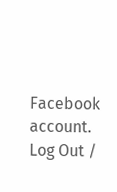Facebook account. Log Out /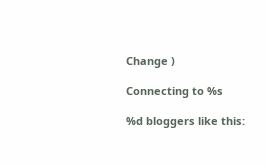Change )

Connecting to %s

%d bloggers like this: